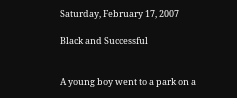Saturday, February 17, 2007

Black and Successful


A young boy went to a park on a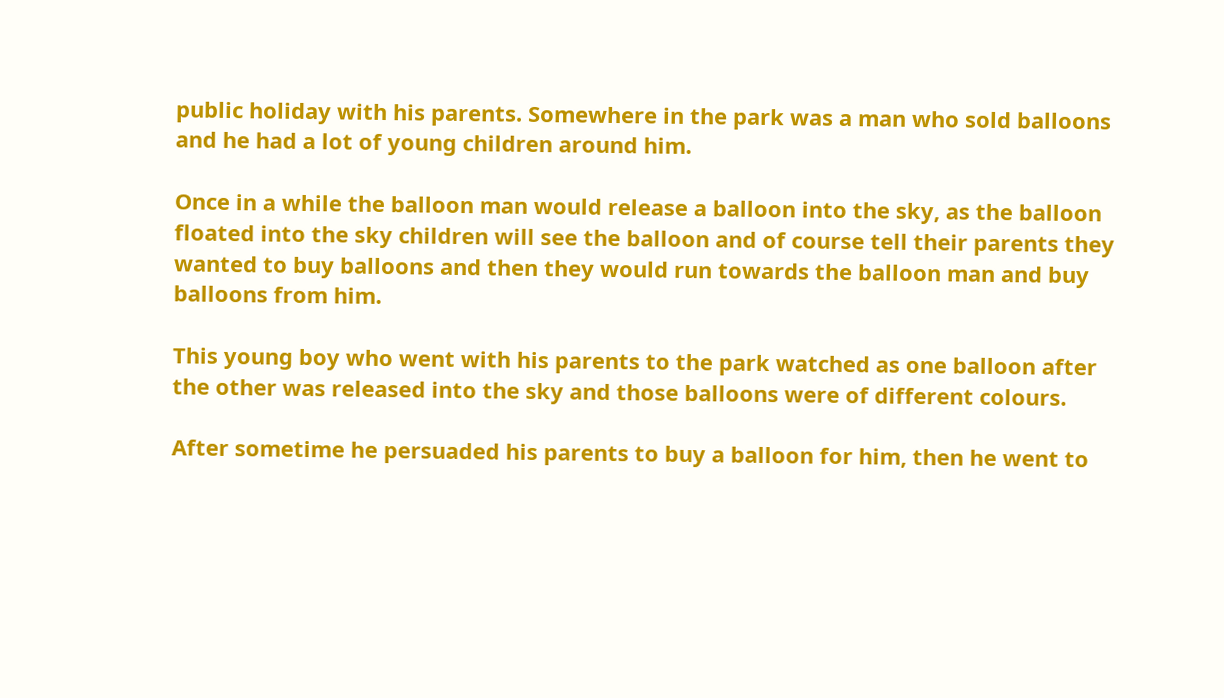public holiday with his parents. Somewhere in the park was a man who sold balloons and he had a lot of young children around him.

Once in a while the balloon man would release a balloon into the sky, as the balloon floated into the sky children will see the balloon and of course tell their parents they wanted to buy balloons and then they would run towards the balloon man and buy balloons from him.

This young boy who went with his parents to the park watched as one balloon after the other was released into the sky and those balloons were of different colours.

After sometime he persuaded his parents to buy a balloon for him, then he went to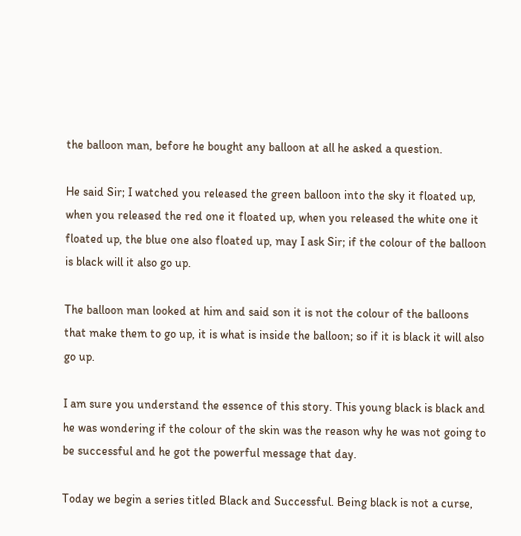the balloon man, before he bought any balloon at all he asked a question.

He said Sir; I watched you released the green balloon into the sky it floated up, when you released the red one it floated up, when you released the white one it floated up, the blue one also floated up, may I ask Sir; if the colour of the balloon is black will it also go up.

The balloon man looked at him and said son it is not the colour of the balloons that make them to go up, it is what is inside the balloon; so if it is black it will also go up.

I am sure you understand the essence of this story. This young black is black and he was wondering if the colour of the skin was the reason why he was not going to be successful and he got the powerful message that day.

Today we begin a series titled Black and Successful. Being black is not a curse,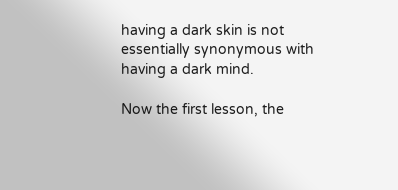having a dark skin is not essentially synonymous with having a dark mind.

Now the first lesson, the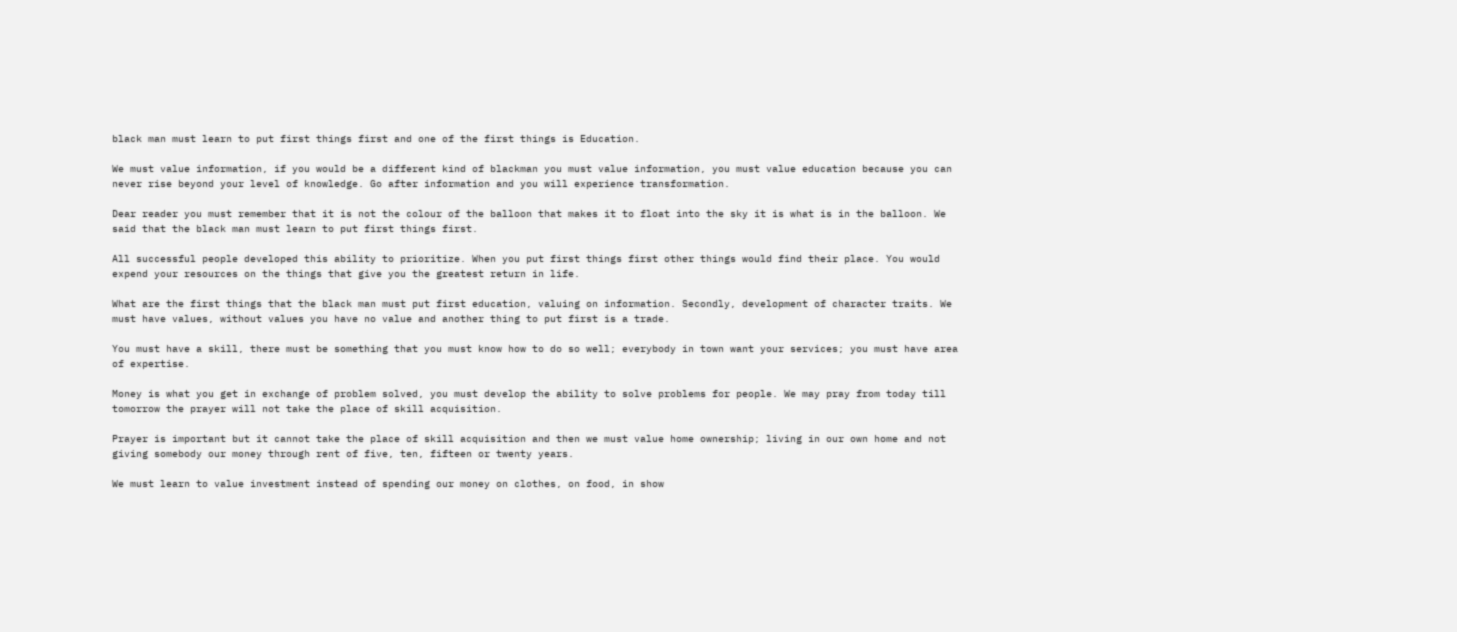black man must learn to put first things first and one of the first things is Education.

We must value information, if you would be a different kind of blackman you must value information, you must value education because you can never rise beyond your level of knowledge. Go after information and you will experience transformation.

Dear reader you must remember that it is not the colour of the balloon that makes it to float into the sky it is what is in the balloon. We said that the black man must learn to put first things first.

All successful people developed this ability to prioritize. When you put first things first other things would find their place. You would expend your resources on the things that give you the greatest return in life.

What are the first things that the black man must put first education, valuing on information. Secondly, development of character traits. We must have values, without values you have no value and another thing to put first is a trade.

You must have a skill, there must be something that you must know how to do so well; everybody in town want your services; you must have area of expertise.

Money is what you get in exchange of problem solved, you must develop the ability to solve problems for people. We may pray from today till tomorrow the prayer will not take the place of skill acquisition.

Prayer is important but it cannot take the place of skill acquisition and then we must value home ownership; living in our own home and not giving somebody our money through rent of five, ten, fifteen or twenty years.

We must learn to value investment instead of spending our money on clothes, on food, in show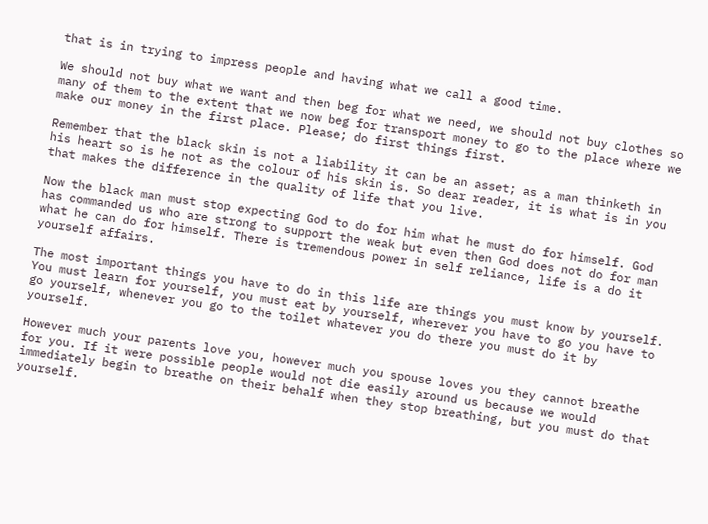that is in trying to impress people and having what we call a good time.

We should not buy what we want and then beg for what we need, we should not buy clothes so many of them to the extent that we now beg for transport money to go to the place where we make our money in the first place. Please; do first things first.

Remember that the black skin is not a liability it can be an asset; as a man thinketh in his heart so is he not as the colour of his skin is. So dear reader, it is what is in you that makes the difference in the quality of life that you live.

Now the black man must stop expecting God to do for him what he must do for himself. God has commanded us who are strong to support the weak but even then God does not do for man what he can do for himself. There is tremendous power in self reliance, life is a do it yourself affairs.

The most important things you have to do in this life are things you must know by yourself. You must learn for yourself, you must eat by yourself, wherever you have to go you have to go yourself, whenever you go to the toilet whatever you do there you must do it by yourself.

However much your parents love you, however much you spouse loves you they cannot breathe for you. If it were possible people would not die easily around us because we would immediately begin to breathe on their behalf when they stop breathing, but you must do that yourself.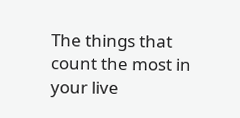The things that count the most in your live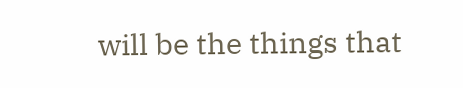will be the things that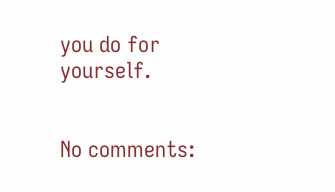you do for yourself.


No comments: